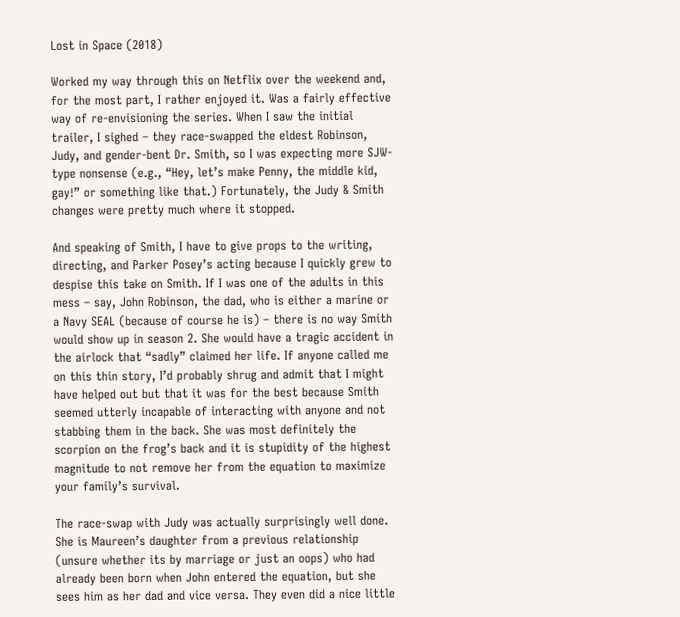Lost in Space (2018)

Worked my way through this on Netflix over the weekend and, for the most part, I rather enjoyed it. Was a fairly effective way of re-envisioning the series. When I saw the initial trailer, I sighed – they race-swapped the eldest Robinson, Judy, and gender-bent Dr. Smith, so I was expecting more SJW-type nonsense (e.g., “Hey, let’s make Penny, the middle kid, gay!” or something like that.) Fortunately, the Judy & Smith changes were pretty much where it stopped.

And speaking of Smith, I have to give props to the writing, directing, and Parker Posey’s acting because I quickly grew to despise this take on Smith. If I was one of the adults in this mess – say, John Robinson, the dad, who is either a marine or a Navy SEAL (because of course he is) – there is no way Smith would show up in season 2. She would have a tragic accident in the airlock that “sadly” claimed her life. If anyone called me on this thin story, I’d probably shrug and admit that I might have helped out but that it was for the best because Smith seemed utterly incapable of interacting with anyone and not stabbing them in the back. She was most definitely the scorpion on the frog’s back and it is stupidity of the highest magnitude to not remove her from the equation to maximize your family’s survival.

The race-swap with Judy was actually surprisingly well done. She is Maureen’s daughter from a previous relationship (unsure whether its by marriage or just an oops) who had already been born when John entered the equation, but she sees him as her dad and vice versa. They even did a nice little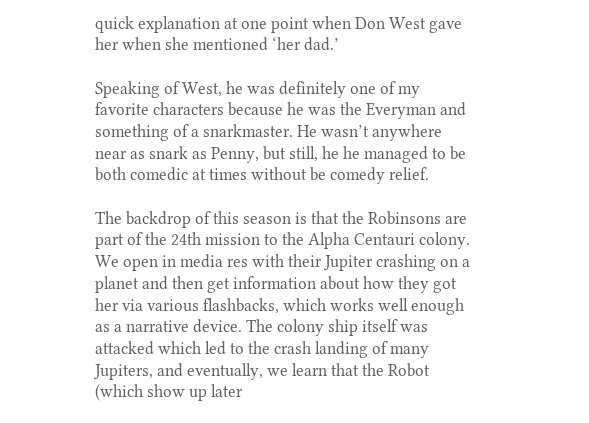quick explanation at one point when Don West gave her when she mentioned ‘her dad.’

Speaking of West, he was definitely one of my favorite characters because he was the Everyman and something of a snarkmaster. He wasn’t anywhere near as snark as Penny, but still, he he managed to be both comedic at times without be comedy relief.

The backdrop of this season is that the Robinsons are part of the 24th mission to the Alpha Centauri colony. We open in media res with their Jupiter crashing on a planet and then get information about how they got her via various flashbacks, which works well enough as a narrative device. The colony ship itself was attacked which led to the crash landing of many Jupiters, and eventually, we learn that the Robot (which show up later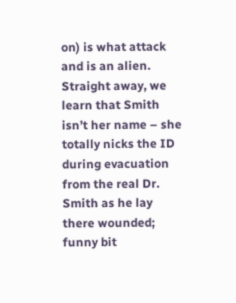on) is what attack and is an alien. Straight away, we learn that Smith isn’t her name – she totally nicks the ID during evacuation from the real Dr. Smith as he lay there wounded; funny bit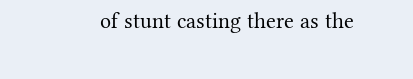of stunt casting there as the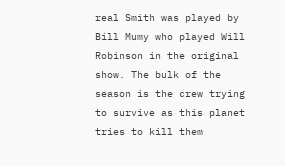real Smith was played by Bill Mumy who played Will Robinson in the original show. The bulk of the season is the crew trying to survive as this planet tries to kill them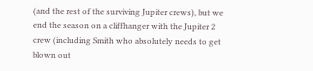(and the rest of the surviving Jupiter crews), but we end the season on a cliffhanger with the Jupiter 2 crew (including Smith who absolutely needs to get blown out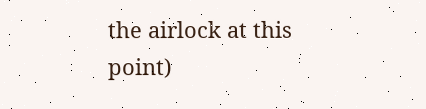the airlock at this point)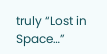truly “Lost in Space…”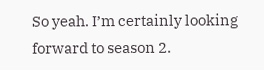So yeah. I’m certainly looking forward to season 2.